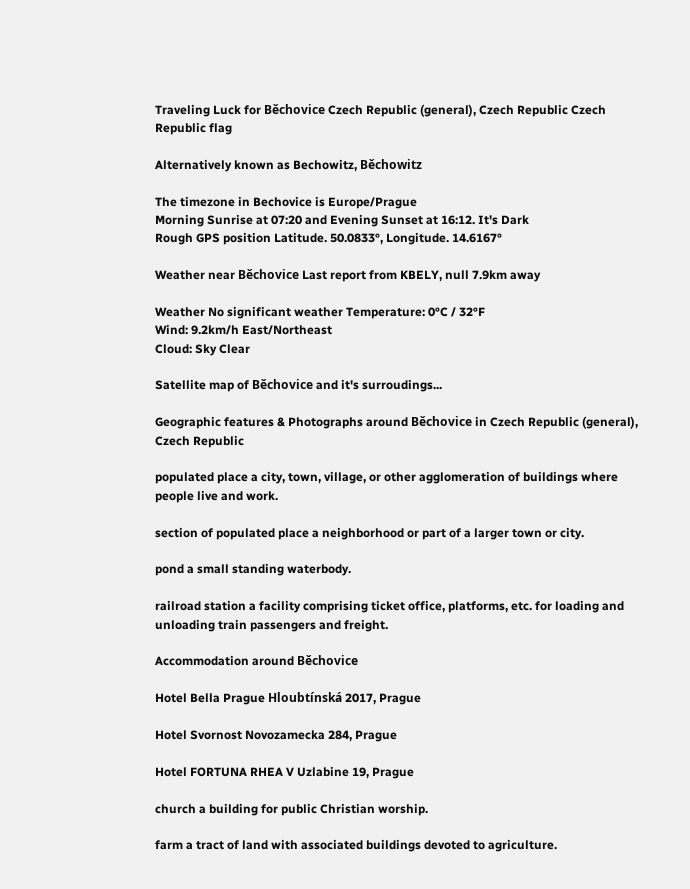Traveling Luck for Běchovice Czech Republic (general), Czech Republic Czech Republic flag

Alternatively known as Bechowitz, Běchowitz

The timezone in Bechovice is Europe/Prague
Morning Sunrise at 07:20 and Evening Sunset at 16:12. It's Dark
Rough GPS position Latitude. 50.0833°, Longitude. 14.6167°

Weather near Běchovice Last report from KBELY, null 7.9km away

Weather No significant weather Temperature: 0°C / 32°F
Wind: 9.2km/h East/Northeast
Cloud: Sky Clear

Satellite map of Běchovice and it's surroudings...

Geographic features & Photographs around Běchovice in Czech Republic (general), Czech Republic

populated place a city, town, village, or other agglomeration of buildings where people live and work.

section of populated place a neighborhood or part of a larger town or city.

pond a small standing waterbody.

railroad station a facility comprising ticket office, platforms, etc. for loading and unloading train passengers and freight.

Accommodation around Běchovice

Hotel Bella Prague Hloubtínská 2017, Prague

Hotel Svornost Novozamecka 284, Prague

Hotel FORTUNA RHEA V Uzlabine 19, Prague

church a building for public Christian worship.

farm a tract of land with associated buildings devoted to agriculture.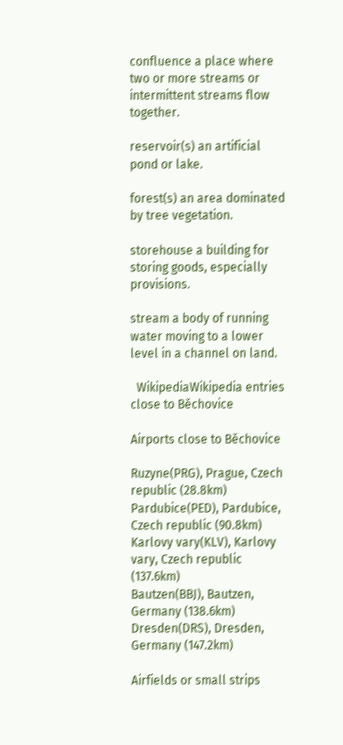confluence a place where two or more streams or intermittent streams flow together.

reservoir(s) an artificial pond or lake.

forest(s) an area dominated by tree vegetation.

storehouse a building for storing goods, especially provisions.

stream a body of running water moving to a lower level in a channel on land.

  WikipediaWikipedia entries close to Běchovice

Airports close to Běchovice

Ruzyne(PRG), Prague, Czech republic (28.8km)
Pardubice(PED), Pardubice, Czech republic (90.8km)
Karlovy vary(KLV), Karlovy vary, Czech republic (137.6km)
Bautzen(BBJ), Bautzen, Germany (138.6km)
Dresden(DRS), Dresden, Germany (147.2km)

Airfields or small strips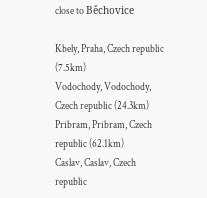close to Běchovice

Kbely, Praha, Czech republic (7.5km)
Vodochody, Vodochody, Czech republic (24.3km)
Pribram, Pribram, Czech republic (62.1km)
Caslav, Caslav, Czech republic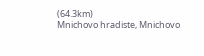(64.3km)
Mnichovo hradiste, Mnichovo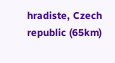hradiste, Czech republic (65km)